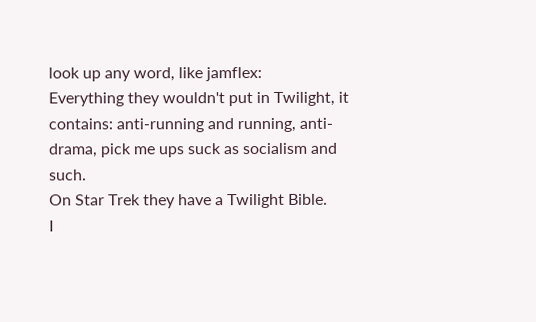look up any word, like jamflex:
Everything they wouldn't put in Twilight, it contains: anti-running and running, anti-drama, pick me ups suck as socialism and such.
On Star Trek they have a Twilight Bible.
I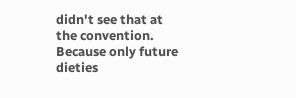didn't see that at the convention.
Because only future dieties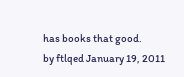has books that good.
by ftlqed January 19, 2011